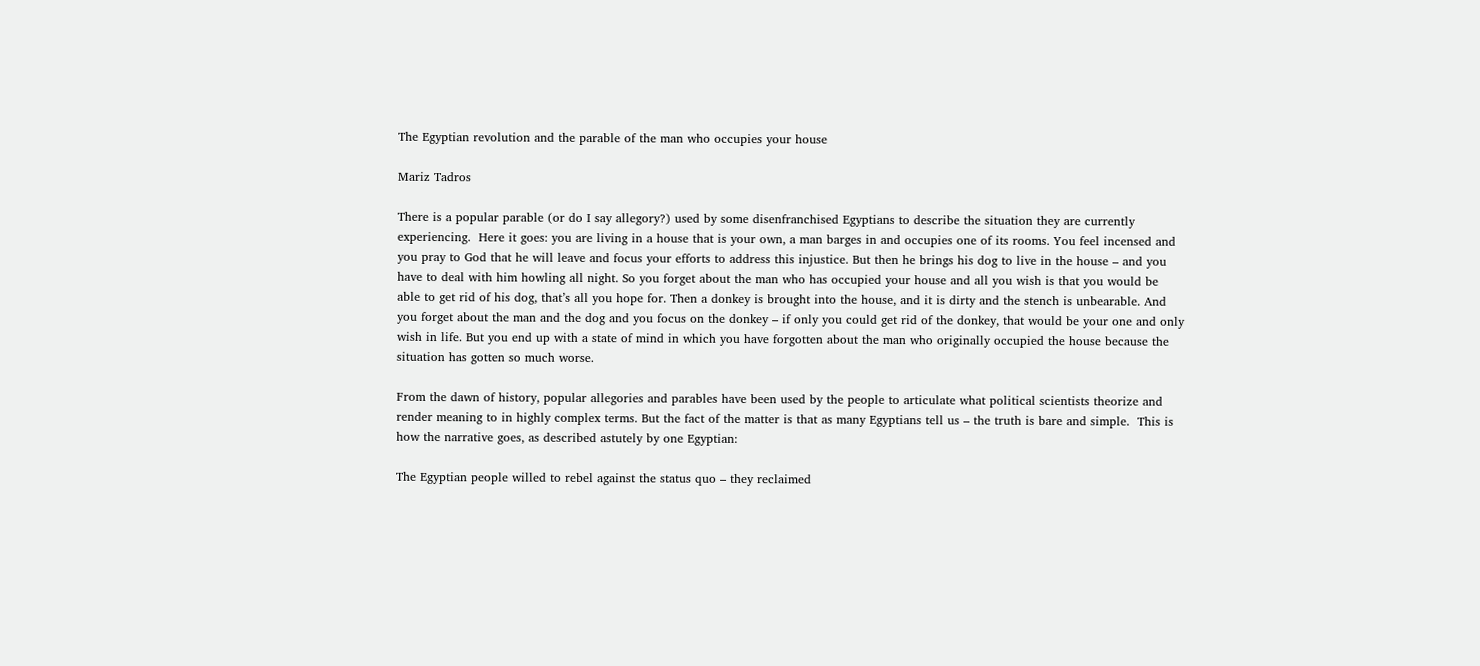The Egyptian revolution and the parable of the man who occupies your house

Mariz Tadros

There is a popular parable (or do I say allegory?) used by some disenfranchised Egyptians to describe the situation they are currently experiencing.  Here it goes: you are living in a house that is your own, a man barges in and occupies one of its rooms. You feel incensed and you pray to God that he will leave and focus your efforts to address this injustice. But then he brings his dog to live in the house – and you have to deal with him howling all night. So you forget about the man who has occupied your house and all you wish is that you would be able to get rid of his dog, that’s all you hope for. Then a donkey is brought into the house, and it is dirty and the stench is unbearable. And you forget about the man and the dog and you focus on the donkey – if only you could get rid of the donkey, that would be your one and only wish in life. But you end up with a state of mind in which you have forgotten about the man who originally occupied the house because the situation has gotten so much worse.

From the dawn of history, popular allegories and parables have been used by the people to articulate what political scientists theorize and render meaning to in highly complex terms. But the fact of the matter is that as many Egyptians tell us – the truth is bare and simple.  This is how the narrative goes, as described astutely by one Egyptian:

The Egyptian people willed to rebel against the status quo – they reclaimed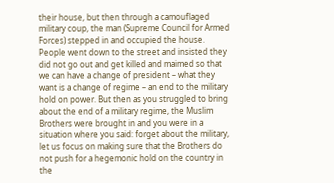their house, but then through a camouflaged military coup, the man (Supreme Council for Armed Forces) stepped in and occupied the house. People went down to the street and insisted they did not go out and get killed and maimed so that we can have a change of president – what they want is a change of regime – an end to the military hold on power. But then as you struggled to bring about the end of a military regime, the Muslim Brothers were brought in and you were in a situation where you said: forget about the military, let us focus on making sure that the Brothers do not push for a hegemonic hold on the country in the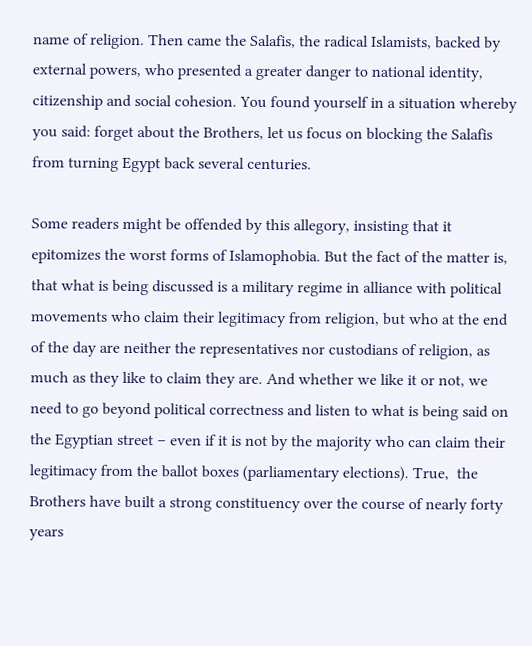name of religion. Then came the Salafis, the radical Islamists, backed by external powers, who presented a greater danger to national identity, citizenship and social cohesion. You found yourself in a situation whereby you said: forget about the Brothers, let us focus on blocking the Salafis from turning Egypt back several centuries.

Some readers might be offended by this allegory, insisting that it epitomizes the worst forms of Islamophobia. But the fact of the matter is, that what is being discussed is a military regime in alliance with political movements who claim their legitimacy from religion, but who at the end of the day are neither the representatives nor custodians of religion, as much as they like to claim they are. And whether we like it or not, we need to go beyond political correctness and listen to what is being said on the Egyptian street – even if it is not by the majority who can claim their legitimacy from the ballot boxes (parliamentary elections). True,  the Brothers have built a strong constituency over the course of nearly forty years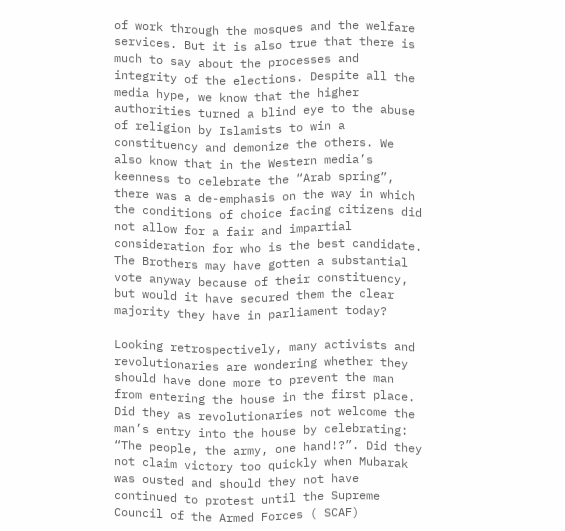of work through the mosques and the welfare services. But it is also true that there is much to say about the processes and integrity of the elections. Despite all the media hype, we know that the higher authorities turned a blind eye to the abuse of religion by Islamists to win a constituency and demonize the others. We also know that in the Western media’s keenness to celebrate the “Arab spring”, there was a de-emphasis on the way in which the conditions of choice facing citizens did not allow for a fair and impartial consideration for who is the best candidate. The Brothers may have gotten a substantial vote anyway because of their constituency, but would it have secured them the clear majority they have in parliament today?

Looking retrospectively, many activists and revolutionaries are wondering whether they should have done more to prevent the man from entering the house in the first place. Did they as revolutionaries not welcome the man’s entry into the house by celebrating: “The people, the army, one hand!?”. Did they not claim victory too quickly when Mubarak was ousted and should they not have continued to protest until the Supreme Council of the Armed Forces ( SCAF)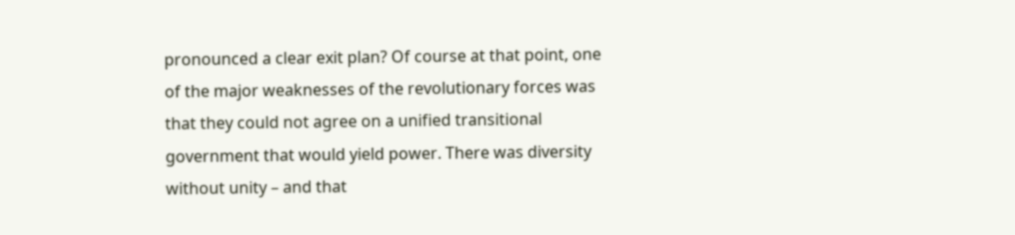pronounced a clear exit plan? Of course at that point, one of the major weaknesses of the revolutionary forces was that they could not agree on a unified transitional government that would yield power. There was diversity without unity – and that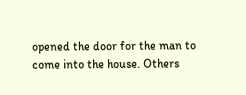opened the door for the man to come into the house. Others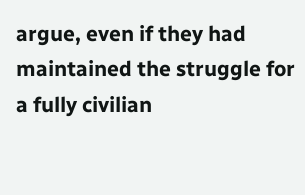argue, even if they had maintained the struggle for a fully civilian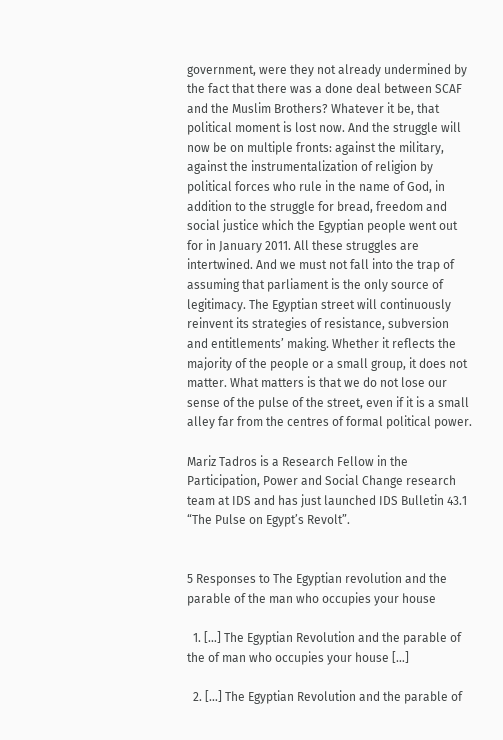government, were they not already undermined by the fact that there was a done deal between SCAF and the Muslim Brothers? Whatever it be, that political moment is lost now. And the struggle will now be on multiple fronts: against the military, against the instrumentalization of religion by political forces who rule in the name of God, in addition to the struggle for bread, freedom and social justice which the Egyptian people went out for in January 2011. All these struggles are intertwined. And we must not fall into the trap of assuming that parliament is the only source of legitimacy. The Egyptian street will continuously reinvent its strategies of resistance, subversion and entitlements’ making. Whether it reflects the majority of the people or a small group, it does not matter. What matters is that we do not lose our sense of the pulse of the street, even if it is a small alley far from the centres of formal political power.

Mariz Tadros is a Research Fellow in the Participation, Power and Social Change research team at IDS and has just launched IDS Bulletin 43.1 “The Pulse on Egypt’s Revolt”.


5 Responses to The Egyptian revolution and the parable of the man who occupies your house

  1. […] The Egyptian Revolution and the parable of the of man who occupies your house […]

  2. […] The Egyptian Revolution and the parable of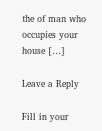the of man who occupies your house […]

Leave a Reply

Fill in your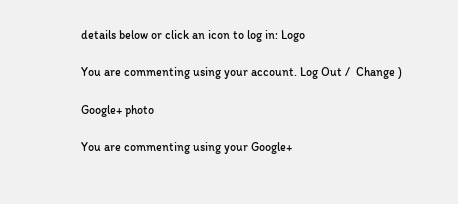details below or click an icon to log in: Logo

You are commenting using your account. Log Out /  Change )

Google+ photo

You are commenting using your Google+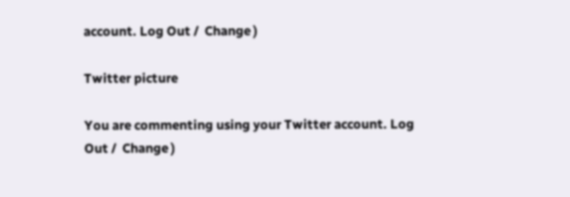account. Log Out /  Change )

Twitter picture

You are commenting using your Twitter account. Log Out /  Change )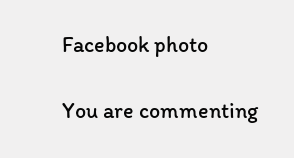Facebook photo

You are commenting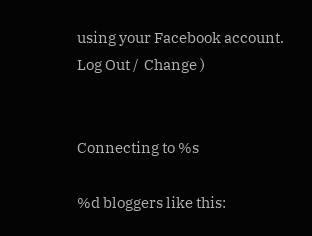using your Facebook account. Log Out /  Change )


Connecting to %s

%d bloggers like this: